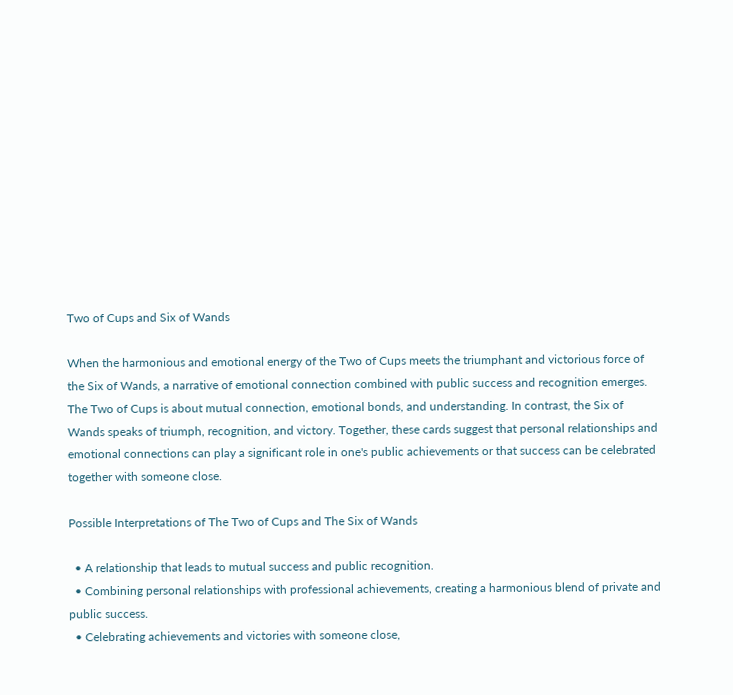Two of Cups and Six of Wands

When the harmonious and emotional energy of the Two of Cups meets the triumphant and victorious force of the Six of Wands, a narrative of emotional connection combined with public success and recognition emerges. The Two of Cups is about mutual connection, emotional bonds, and understanding. In contrast, the Six of Wands speaks of triumph, recognition, and victory. Together, these cards suggest that personal relationships and emotional connections can play a significant role in one's public achievements or that success can be celebrated together with someone close.

Possible Interpretations of The Two of Cups and The Six of Wands

  • A relationship that leads to mutual success and public recognition.
  • Combining personal relationships with professional achievements, creating a harmonious blend of private and public success.
  • Celebrating achievements and victories with someone close,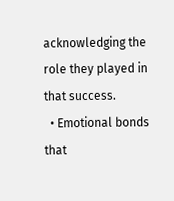acknowledging the role they played in that success.
  • Emotional bonds that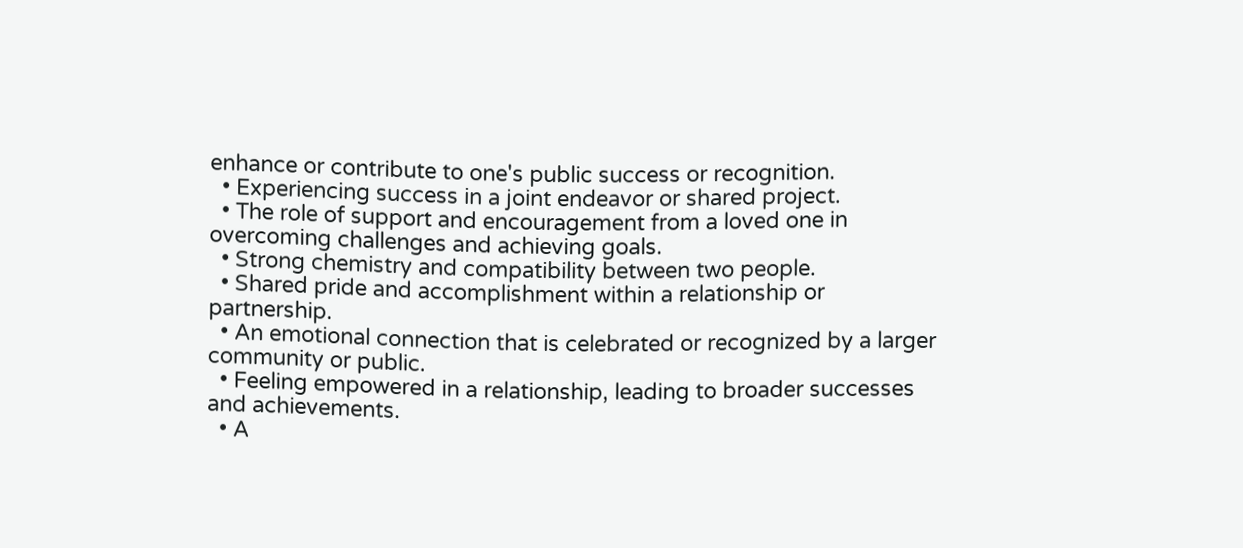enhance or contribute to one's public success or recognition.
  • Experiencing success in a joint endeavor or shared project.
  • The role of support and encouragement from a loved one in overcoming challenges and achieving goals.
  • Strong chemistry and compatibility between two people.
  • Shared pride and accomplishment within a relationship or partnership.
  • An emotional connection that is celebrated or recognized by a larger community or public.
  • Feeling empowered in a relationship, leading to broader successes and achievements.
  • A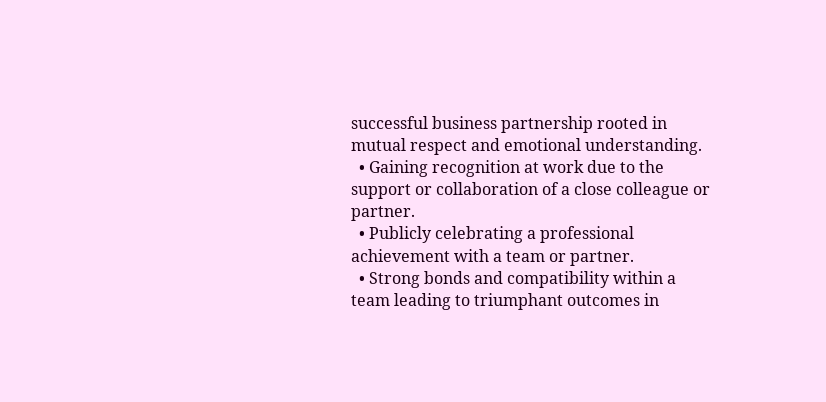successful business partnership rooted in mutual respect and emotional understanding.
  • Gaining recognition at work due to the support or collaboration of a close colleague or partner.
  • Publicly celebrating a professional achievement with a team or partner.
  • Strong bonds and compatibility within a team leading to triumphant outcomes in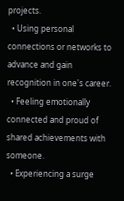projects.
  • Using personal connections or networks to advance and gain recognition in one's career.
  • Feeling emotionally connected and proud of shared achievements with someone.
  • Experiencing a surge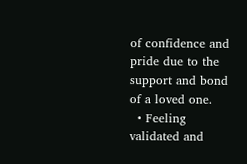of confidence and pride due to the support and bond of a loved one.
  • Feeling validated and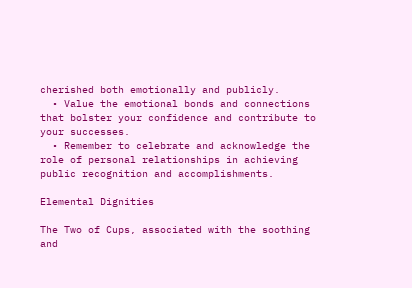cherished both emotionally and publicly.
  • Value the emotional bonds and connections that bolster your confidence and contribute to your successes.
  • Remember to celebrate and acknowledge the role of personal relationships in achieving public recognition and accomplishments.

Elemental Dignities

The Two of Cups, associated with the soothing and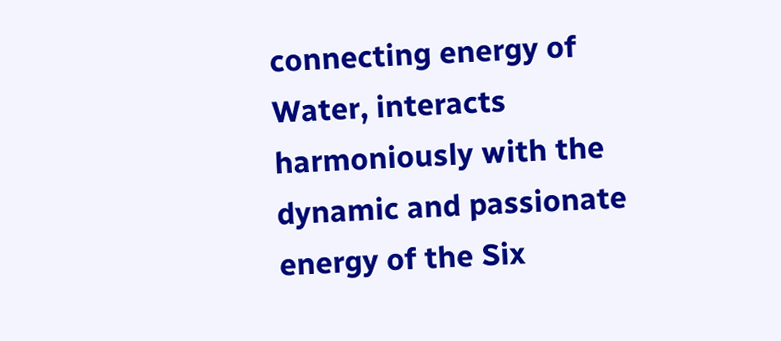connecting energy of Water, interacts harmoniously with the dynamic and passionate energy of the Six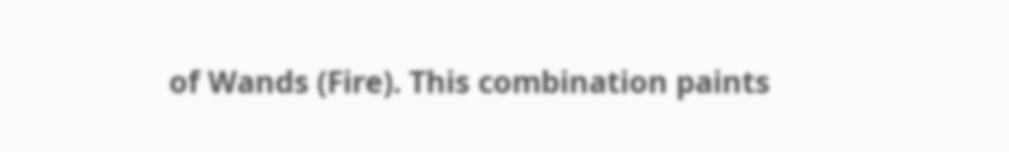of Wands (Fire). This combination paints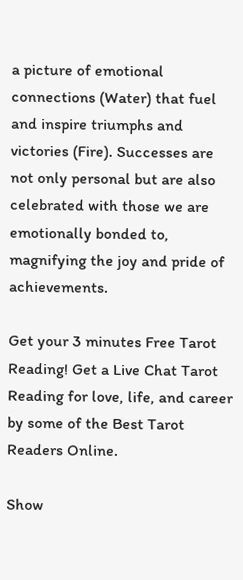a picture of emotional connections (Water) that fuel and inspire triumphs and victories (Fire). Successes are not only personal but are also celebrated with those we are emotionally bonded to, magnifying the joy and pride of achievements.

Get your 3 minutes Free Tarot Reading! Get a Live Chat Tarot Reading for love, life, and career by some of the Best Tarot Readers Online.

Show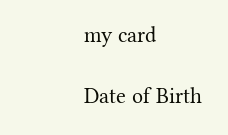my card

Date of Birth